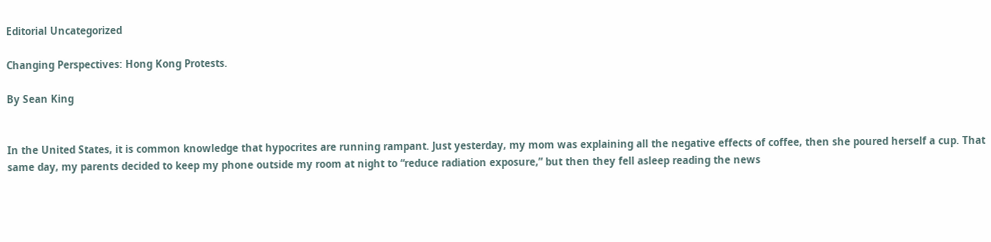Editorial Uncategorized

Changing Perspectives: Hong Kong Protests.

By Sean King


In the United States, it is common knowledge that hypocrites are running rampant. Just yesterday, my mom was explaining all the negative effects of coffee, then she poured herself a cup. That same day, my parents decided to keep my phone outside my room at night to “reduce radiation exposure,” but then they fell asleep reading the news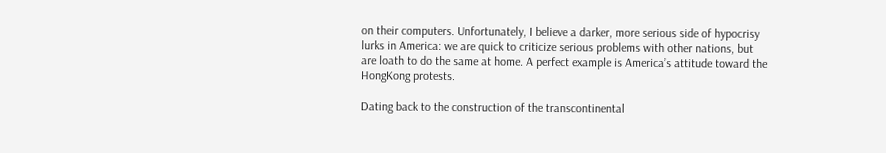on their computers. Unfortunately, I believe a darker, more serious side of hypocrisy lurks in America: we are quick to criticize serious problems with other nations, but are loath to do the same at home. A perfect example is America’s attitude toward the HongKong protests.

Dating back to the construction of the transcontinental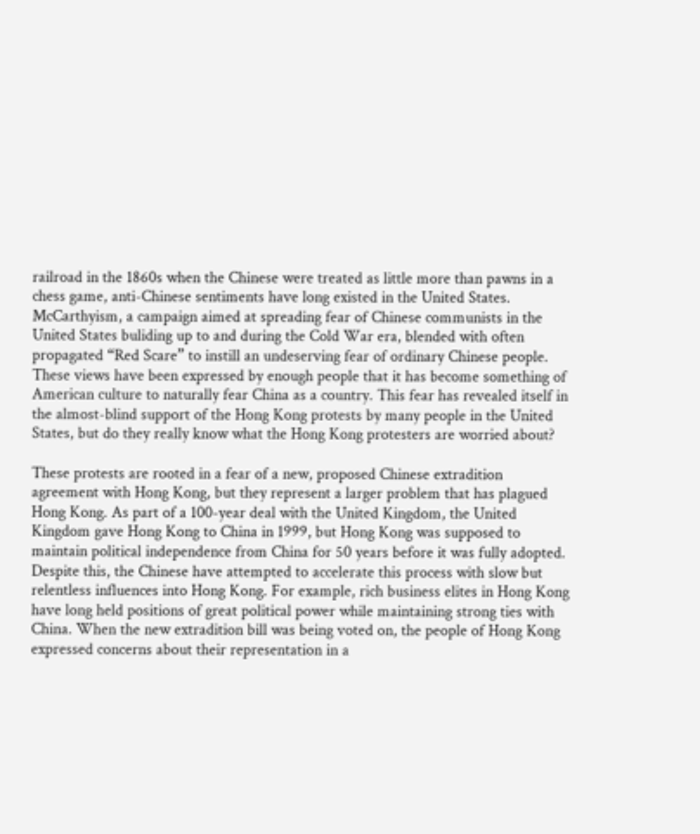railroad in the 1860s when the Chinese were treated as little more than pawns in a chess game, anti-Chinese sentiments have long existed in the United States. McCarthyism, a campaign aimed at spreading fear of Chinese communists in the United States buliding up to and during the Cold War era, blended with often propagated “Red Scare” to instill an undeserving fear of ordinary Chinese people. These views have been expressed by enough people that it has become something of American culture to naturally fear China as a country. This fear has revealed itself in the almost-blind support of the Hong Kong protests by many people in the United States, but do they really know what the Hong Kong protesters are worried about?

These protests are rooted in a fear of a new, proposed Chinese extradition agreement with Hong Kong, but they represent a larger problem that has plagued Hong Kong. As part of a 100-year deal with the United Kingdom, the United Kingdom gave Hong Kong to China in 1999, but Hong Kong was supposed to maintain political independence from China for 50 years before it was fully adopted. Despite this, the Chinese have attempted to accelerate this process with slow but relentless influences into Hong Kong. For example, rich business elites in Hong Kong have long held positions of great political power while maintaining strong ties with China. When the new extradition bill was being voted on, the people of Hong Kong expressed concerns about their representation in a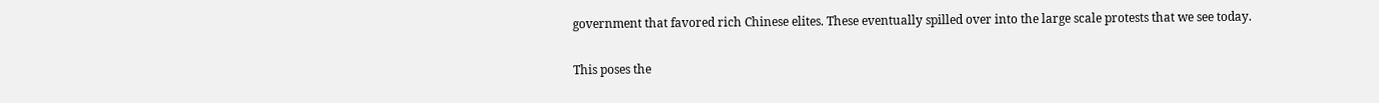government that favored rich Chinese elites. These eventually spilled over into the large scale protests that we see today.

This poses the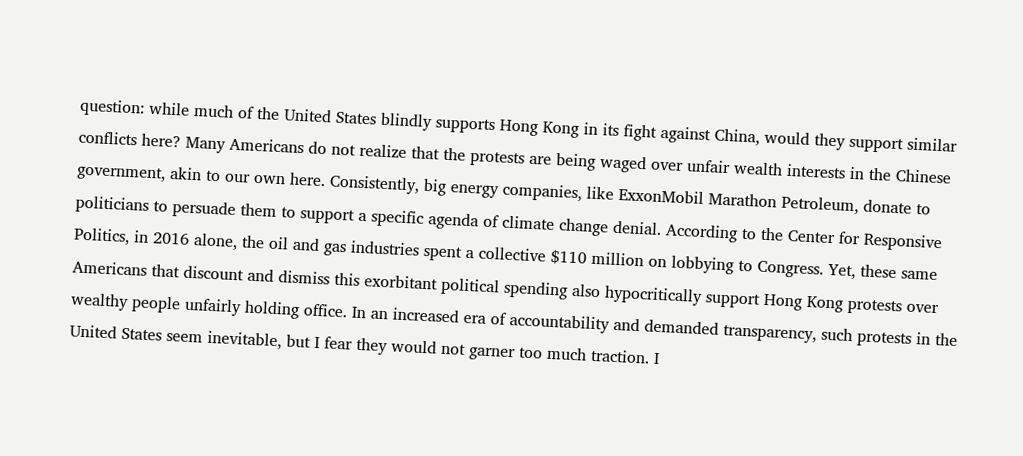question: while much of the United States blindly supports Hong Kong in its fight against China, would they support similar conflicts here? Many Americans do not realize that the protests are being waged over unfair wealth interests in the Chinese government, akin to our own here. Consistently, big energy companies, like ExxonMobil Marathon Petroleum, donate to politicians to persuade them to support a specific agenda of climate change denial. According to the Center for Responsive Politics, in 2016 alone, the oil and gas industries spent a collective $110 million on lobbying to Congress. Yet, these same Americans that discount and dismiss this exorbitant political spending also hypocritically support Hong Kong protests over wealthy people unfairly holding office. In an increased era of accountability and demanded transparency, such protests in the United States seem inevitable, but I fear they would not garner too much traction. I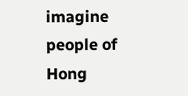imagine people of Hong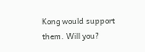Kong would support them. Will you?